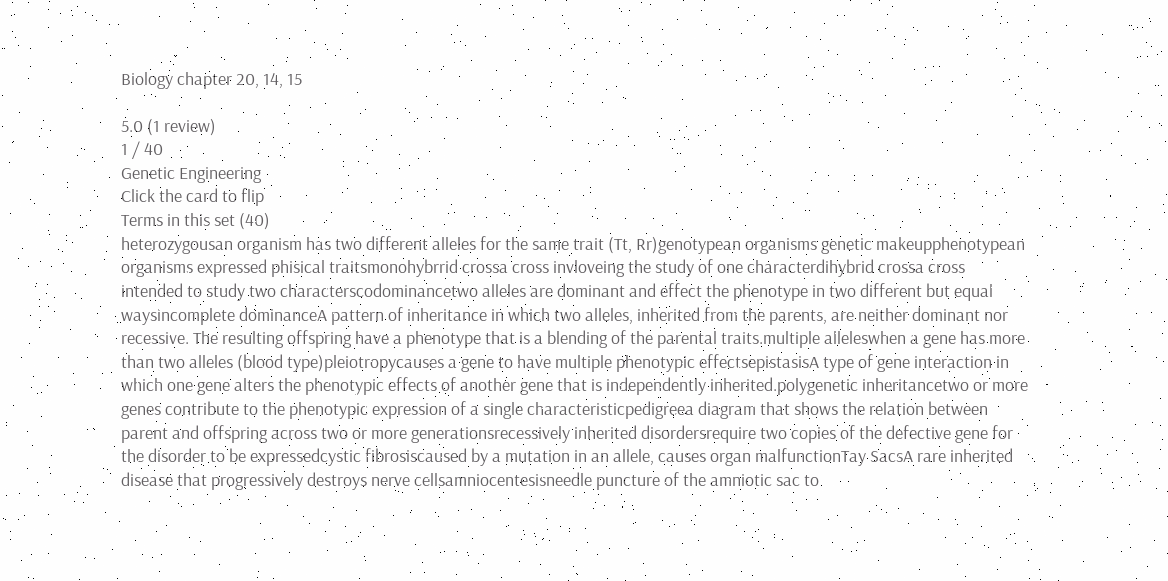Biology chapter 20, 14, 15

5.0 (1 review)
1 / 40
Genetic Engineering
Click the card to flip
Terms in this set (40)
heterozygousan organism has two different alleles for the same trait (Tt, Rr)genotypean organisms genetic makeupphenotypean organisms expressed phisical traitsmonohybrrid crossa cross invloveing the study of one characterdihybrid crossa cross intended to study two characterscodominancetwo alleles are dominant and effect the phenotype in two different but equal waysincomplete dominanceA pattern of inheritance in which two alleles, inherited from the parents, are neither dominant nor recessive. The resulting offspring have a phenotype that is a blending of the parental traits.multiple alleleswhen a gene has more than two alleles (blood type)pleiotropycauses a gene to have multiple phenotypic effectsepistasisA type of gene interaction in which one gene alters the phenotypic effects of another gene that is independently inherited.polygenetic inheritancetwo or more genes contribute to the phenotypic expression of a single characteristicpedigreea diagram that shows the relation between parent and offspring across two or more generationsrecessively inherited disordersrequire two copies of the defective gene for the disorder to be expressedcystic fibrosiscaused by a mutation in an allele, causes organ malfunctionTay SacsA rare inherited disease that progressively destroys nerve cellsamniocentesisneedle puncture of the amniotic sac to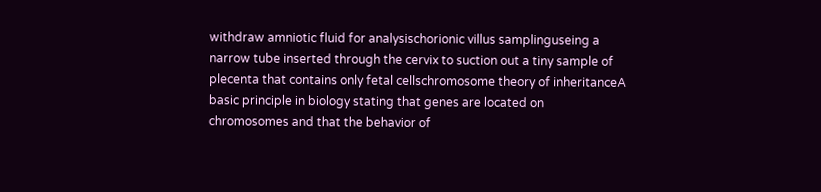withdraw amniotic fluid for analysischorionic villus samplinguseing a narrow tube inserted through the cervix to suction out a tiny sample of plecenta that contains only fetal cellschromosome theory of inheritanceA basic principle in biology stating that genes are located on chromosomes and that the behavior of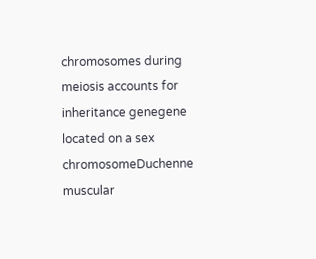chromosomes during meiosis accounts for inheritance genegene located on a sex chromosomeDuchenne muscular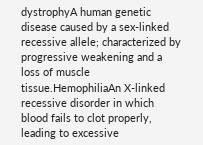dystrophyA human genetic disease caused by a sex-linked recessive allele; characterized by progressive weakening and a loss of muscle tissue.HemophiliaAn X-linked recessive disorder in which blood fails to clot properly, leading to excessive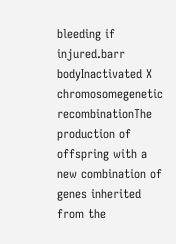bleeding if injured.barr bodyInactivated X chromosomegenetic recombinationThe production of offspring with a new combination of genes inherited from the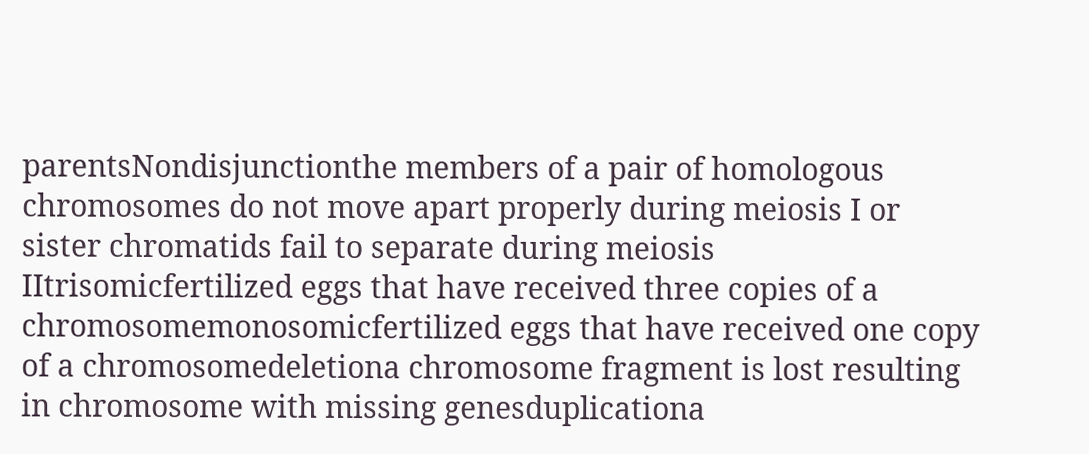parentsNondisjunctionthe members of a pair of homologous chromosomes do not move apart properly during meiosis I or sister chromatids fail to separate during meiosis IItrisomicfertilized eggs that have received three copies of a chromosomemonosomicfertilized eggs that have received one copy of a chromosomedeletiona chromosome fragment is lost resulting in chromosome with missing genesduplicationa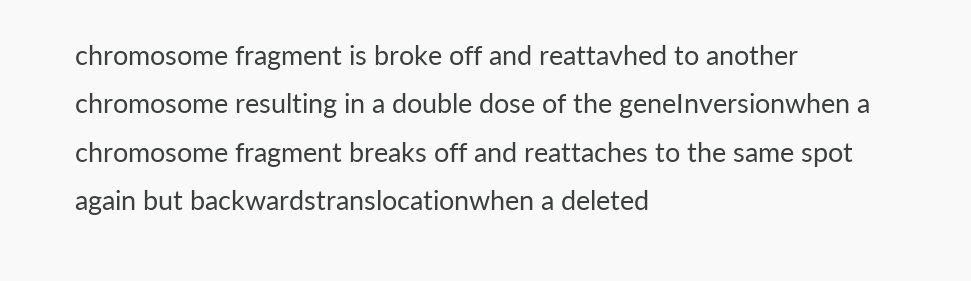chromosome fragment is broke off and reattavhed to another chromosome resulting in a double dose of the geneInversionwhen a chromosome fragment breaks off and reattaches to the same spot again but backwardstranslocationwhen a deleted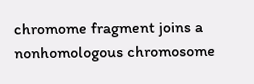chromome fragment joins a nonhomologous chromosome